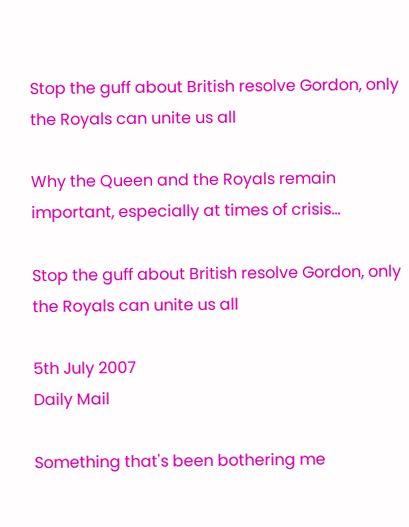Stop the guff about British resolve Gordon, only the Royals can unite us all

Why the Queen and the Royals remain important, especially at times of crisis...

Stop the guff about British resolve Gordon, only the Royals can unite us all

5th July 2007
Daily Mail

Something that's been bothering me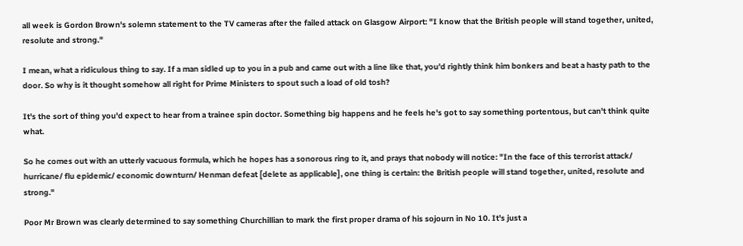all week is Gordon Brown's solemn statement to the TV cameras after the failed attack on Glasgow Airport: "I know that the British people will stand together, united, resolute and strong."

I mean, what a ridiculous thing to say. If a man sidled up to you in a pub and came out with a line like that, you'd rightly think him bonkers and beat a hasty path to the door. So why is it thought somehow all right for Prime Ministers to spout such a load of old tosh?

It's the sort of thing you'd expect to hear from a trainee spin doctor. Something big happens and he feels he's got to say something portentous, but can't think quite what.

So he comes out with an utterly vacuous formula, which he hopes has a sonorous ring to it, and prays that nobody will notice: "In the face of this terrorist attack/ hurricane/ flu epidemic/ economic downturn/ Henman defeat [delete as applicable], one thing is certain: the British people will stand together, united, resolute and strong."

Poor Mr Brown was clearly determined to say something Churchillian to mark the first proper drama of his sojourn in No 10. It's just a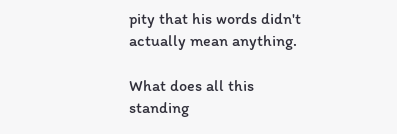pity that his words didn't actually mean anything.

What does all this standing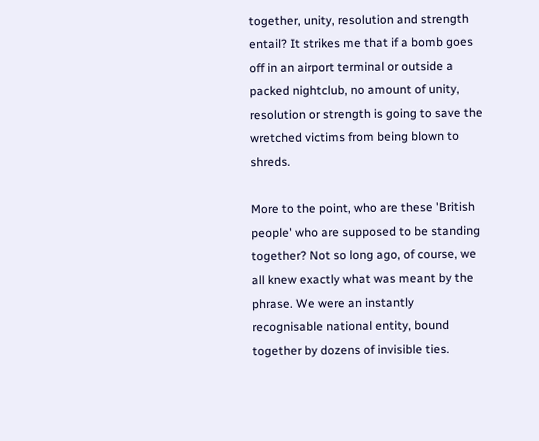together, unity, resolution and strength entail? It strikes me that if a bomb goes off in an airport terminal or outside a packed nightclub, no amount of unity, resolution or strength is going to save the wretched victims from being blown to shreds.

More to the point, who are these 'British people' who are supposed to be standing together? Not so long ago, of course, we all knew exactly what was meant by the phrase. We were an instantly recognisable national entity, bound together by dozens of invisible ties.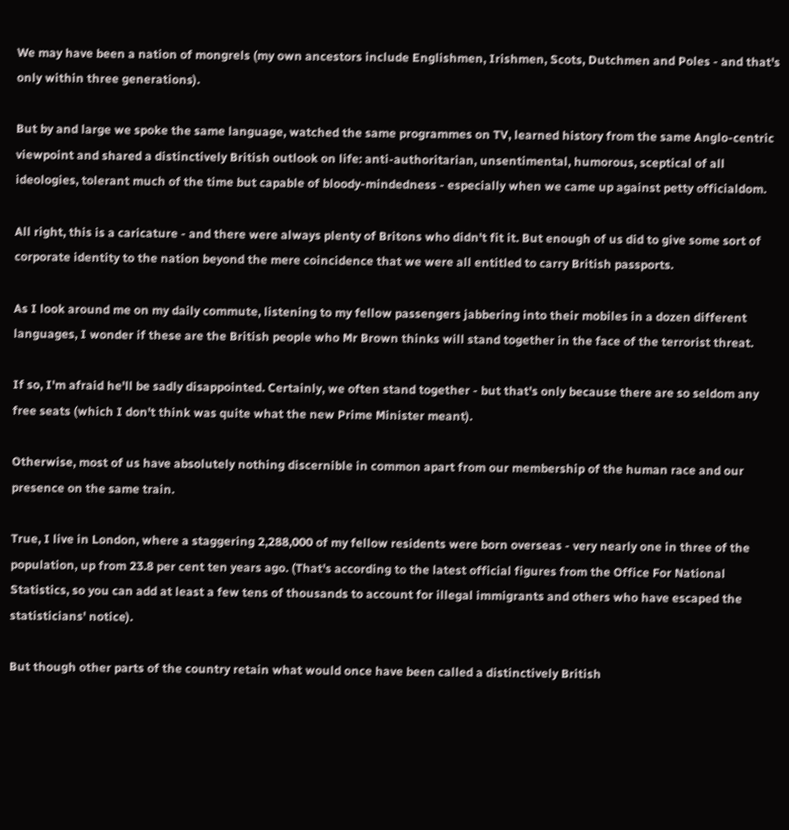We may have been a nation of mongrels (my own ancestors include Englishmen, Irishmen, Scots, Dutchmen and Poles - and that's only within three generations).

But by and large we spoke the same language, watched the same programmes on TV, learned history from the same Anglo-centric viewpoint and shared a distinctively British outlook on life: anti-authoritarian, unsentimental, humorous, sceptical of all ideologies, tolerant much of the time but capable of bloody-mindedness - especially when we came up against petty officialdom.

All right, this is a caricature - and there were always plenty of Britons who didn't fit it. But enough of us did to give some sort of corporate identity to the nation beyond the mere coincidence that we were all entitled to carry British passports.

As I look around me on my daily commute, listening to my fellow passengers jabbering into their mobiles in a dozen different languages, I wonder if these are the British people who Mr Brown thinks will stand together in the face of the terrorist threat.

If so, I'm afraid he'll be sadly disappointed. Certainly, we often stand together - but that's only because there are so seldom any free seats (which I don't think was quite what the new Prime Minister meant).

Otherwise, most of us have absolutely nothing discernible in common apart from our membership of the human race and our presence on the same train.

True, I live in London, where a staggering 2,288,000 of my fellow residents were born overseas - very nearly one in three of the population, up from 23.8 per cent ten years ago. (That's according to the latest official figures from the Office For National Statistics, so you can add at least a few tens of thousands to account for illegal immigrants and others who have escaped the statisticians' notice).

But though other parts of the country retain what would once have been called a distinctively British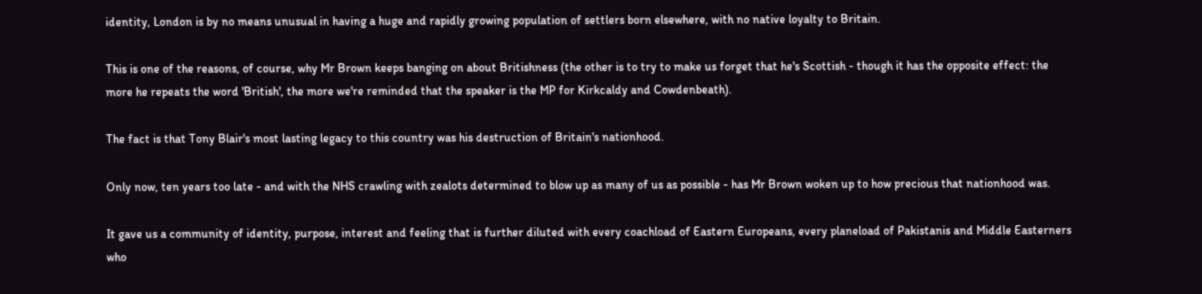identity, London is by no means unusual in having a huge and rapidly growing population of settlers born elsewhere, with no native loyalty to Britain.

This is one of the reasons, of course, why Mr Brown keeps banging on about Britishness (the other is to try to make us forget that he's Scottish - though it has the opposite effect: the more he repeats the word 'British', the more we're reminded that the speaker is the MP for Kirkcaldy and Cowdenbeath).

The fact is that Tony Blair's most lasting legacy to this country was his destruction of Britain's nationhood.

Only now, ten years too late - and with the NHS crawling with zealots determined to blow up as many of us as possible - has Mr Brown woken up to how precious that nationhood was.

It gave us a community of identity, purpose, interest and feeling that is further diluted with every coachload of Eastern Europeans, every planeload of Pakistanis and Middle Easterners who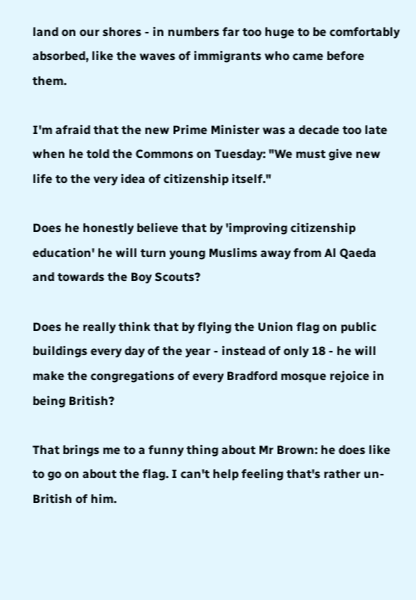land on our shores - in numbers far too huge to be comfortably absorbed, like the waves of immigrants who came before them.

I'm afraid that the new Prime Minister was a decade too late when he told the Commons on Tuesday: "We must give new life to the very idea of citizenship itself."

Does he honestly believe that by 'improving citizenship education' he will turn young Muslims away from Al Qaeda and towards the Boy Scouts?

Does he really think that by flying the Union flag on public buildings every day of the year - instead of only 18 - he will make the congregations of every Bradford mosque rejoice in being British?

That brings me to a funny thing about Mr Brown: he does like to go on about the flag. I can't help feeling that's rather un-British of him.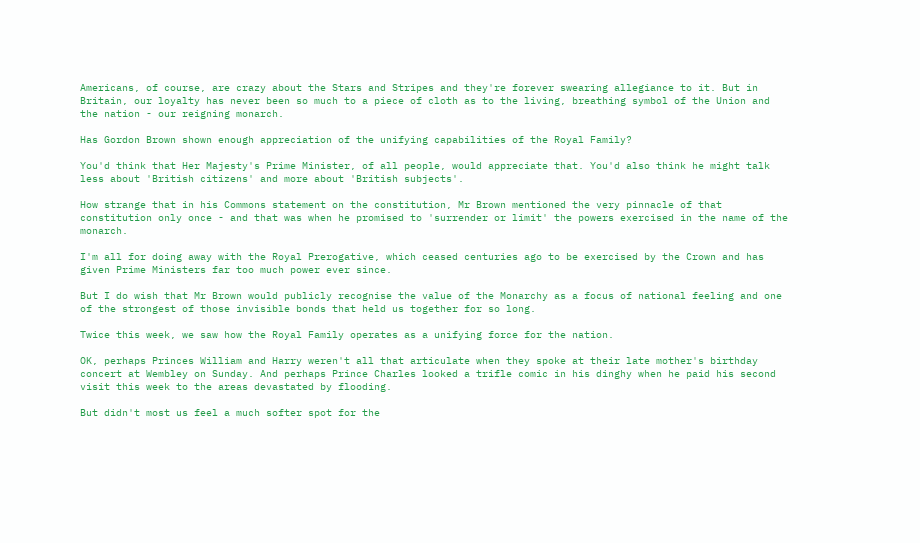Americans, of course, are crazy about the Stars and Stripes and they're forever swearing allegiance to it. But in Britain, our loyalty has never been so much to a piece of cloth as to the living, breathing symbol of the Union and the nation - our reigning monarch.

Has Gordon Brown shown enough appreciation of the unifying capabilities of the Royal Family?

You'd think that Her Majesty's Prime Minister, of all people, would appreciate that. You'd also think he might talk less about 'British citizens' and more about 'British subjects'.

How strange that in his Commons statement on the constitution, Mr Brown mentioned the very pinnacle of that constitution only once - and that was when he promised to 'surrender or limit' the powers exercised in the name of the monarch.

I'm all for doing away with the Royal Prerogative, which ceased centuries ago to be exercised by the Crown and has given Prime Ministers far too much power ever since.

But I do wish that Mr Brown would publicly recognise the value of the Monarchy as a focus of national feeling and one of the strongest of those invisible bonds that held us together for so long.

Twice this week, we saw how the Royal Family operates as a unifying force for the nation.

OK, perhaps Princes William and Harry weren't all that articulate when they spoke at their late mother's birthday concert at Wembley on Sunday. And perhaps Prince Charles looked a trifle comic in his dinghy when he paid his second visit this week to the areas devastated by flooding.

But didn't most us feel a much softer spot for the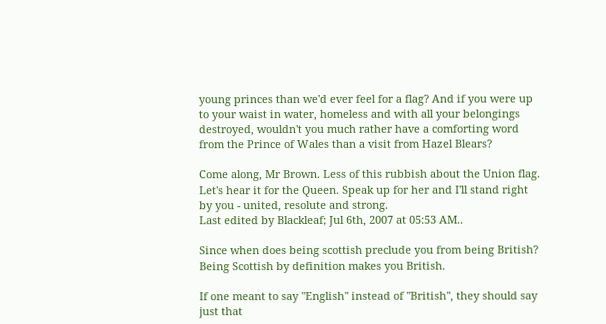young princes than we'd ever feel for a flag? And if you were up to your waist in water, homeless and with all your belongings destroyed, wouldn't you much rather have a comforting word from the Prince of Wales than a visit from Hazel Blears?

Come along, Mr Brown. Less of this rubbish about the Union flag. Let's hear it for the Queen. Speak up for her and I'll stand right by you - united, resolute and strong.
Last edited by Blackleaf; Jul 6th, 2007 at 05:53 AM..

Since when does being scottish preclude you from being British? Being Scottish by definition makes you British.

If one meant to say "English" instead of "British", they should say just that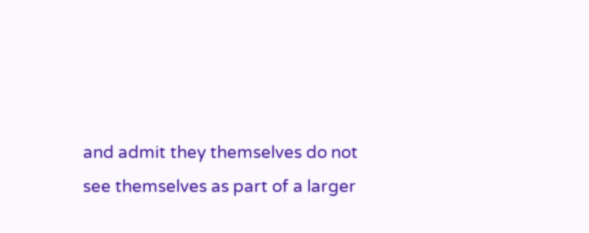and admit they themselves do not see themselves as part of a larger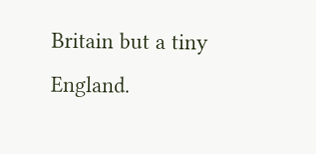Britain but a tiny England.